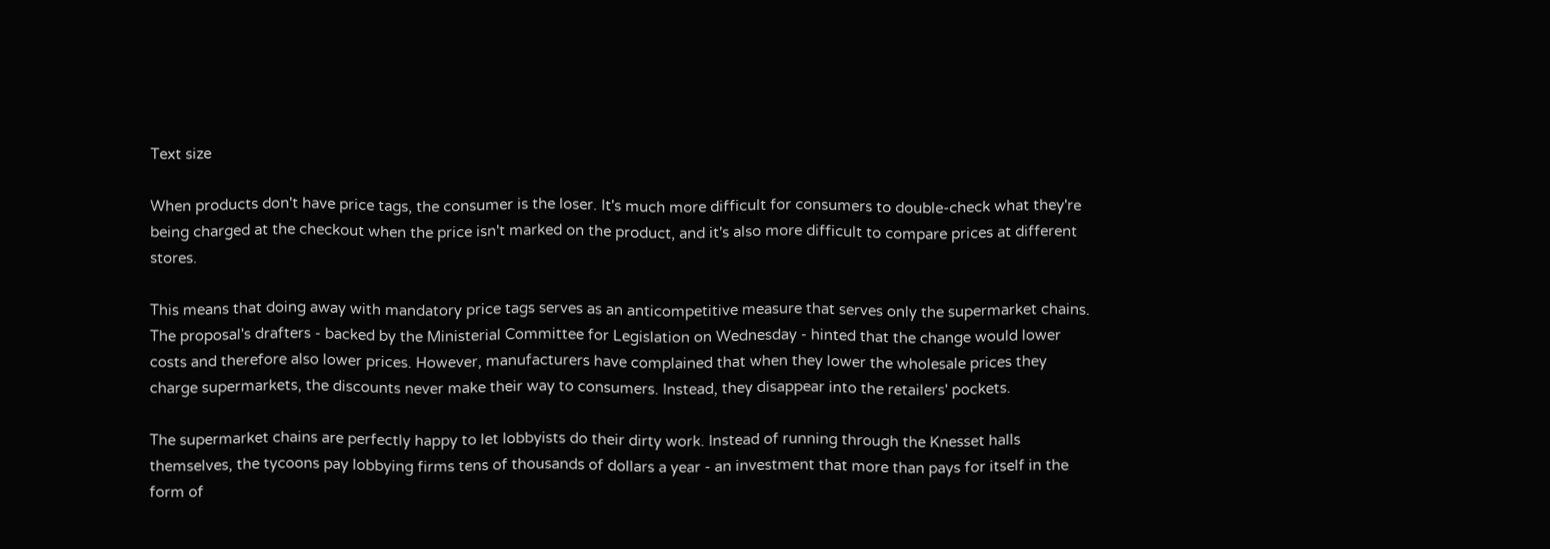Text size

When products don't have price tags, the consumer is the loser. It's much more difficult for consumers to double-check what they're being charged at the checkout when the price isn't marked on the product, and it's also more difficult to compare prices at different stores.

This means that doing away with mandatory price tags serves as an anticompetitive measure that serves only the supermarket chains. The proposal's drafters - backed by the Ministerial Committee for Legislation on Wednesday - hinted that the change would lower costs and therefore also lower prices. However, manufacturers have complained that when they lower the wholesale prices they charge supermarkets, the discounts never make their way to consumers. Instead, they disappear into the retailers' pockets.

The supermarket chains are perfectly happy to let lobbyists do their dirty work. Instead of running through the Knesset halls themselves, the tycoons pay lobbying firms tens of thousands of dollars a year - an investment that more than pays for itself in the form of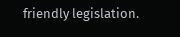friendly legislation.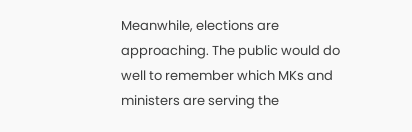Meanwhile, elections are approaching. The public would do well to remember which MKs and ministers are serving the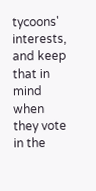tycoons' interests, and keep that in mind when they vote in the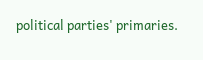political parties' primaries.